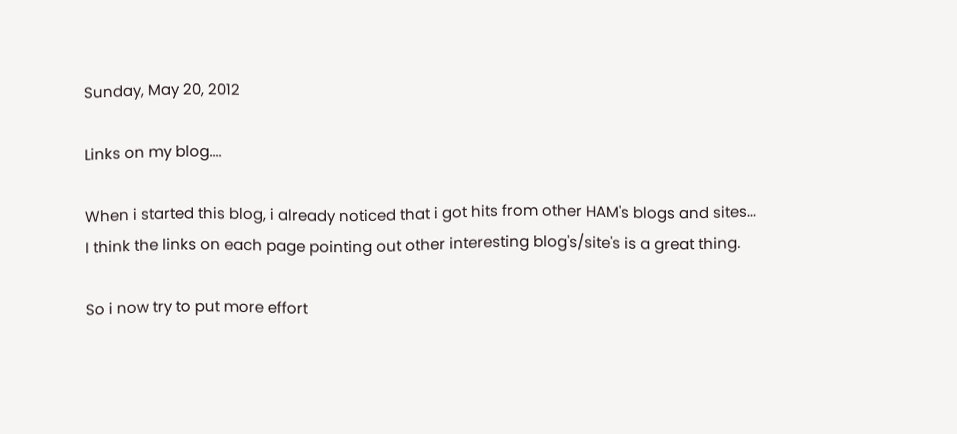Sunday, May 20, 2012

Links on my blog....

When i started this blog, i already noticed that i got hits from other HAM's blogs and sites...
I think the links on each page pointing out other interesting blog's/site's is a great thing.

So i now try to put more effort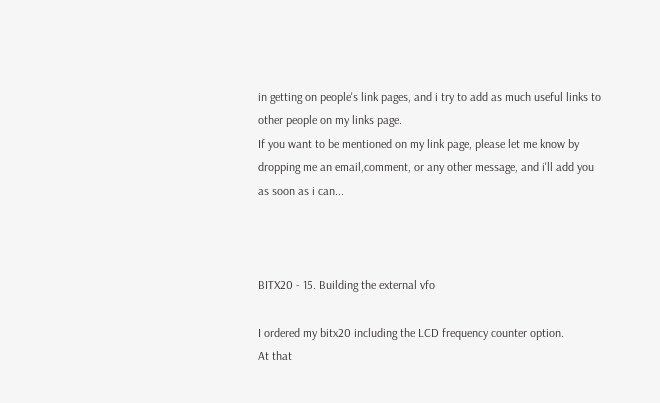in getting on people's link pages, and i try to add as much useful links to other people on my links page.
If you want to be mentioned on my link page, please let me know by dropping me an email,comment, or any other message, and i'll add you as soon as i can...



BITX20 - 15. Building the external vfo

I ordered my bitx20 including the LCD frequency counter option.
At that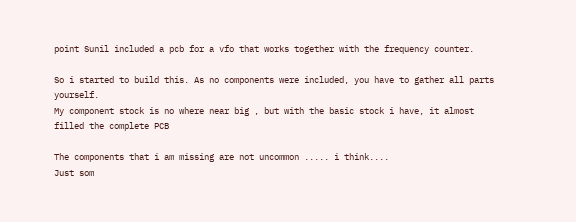point Sunil included a pcb for a vfo that works together with the frequency counter.

So i started to build this. As no components were included, you have to gather all parts yourself.
My component stock is no where near big , but with the basic stock i have, it almost filled the complete PCB

The components that i am missing are not uncommon ..... i think....
Just som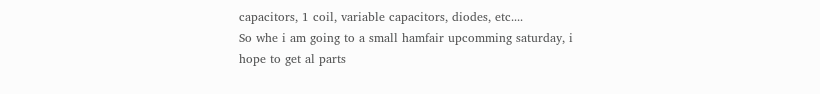capacitors, 1 coil, variable capacitors, diodes, etc....
So whe i am going to a small hamfair upcomming saturday, i hope to get al parts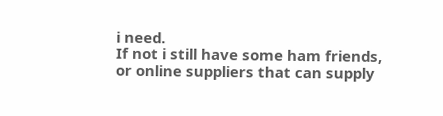i need.
If not i still have some ham friends, or online suppliers that can supply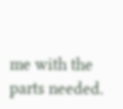me with the parts needed.